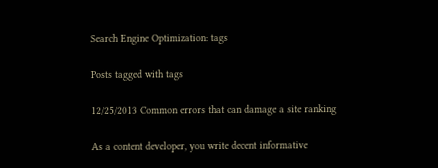Search Engine Optimization: tags

Posts tagged with tags

12/25/2013 Common errors that can damage a site ranking

As a content developer, you write decent informative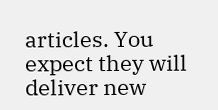articles. You expect they will deliver new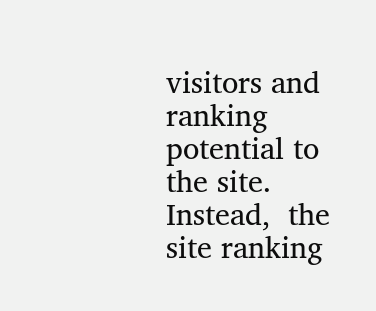visitors and ranking potential to the site.  Instead,  the site ranking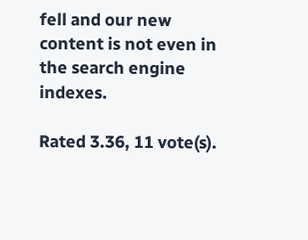fell and our new content is not even in the search engine indexes.

Rated 3.36, 11 vote(s).